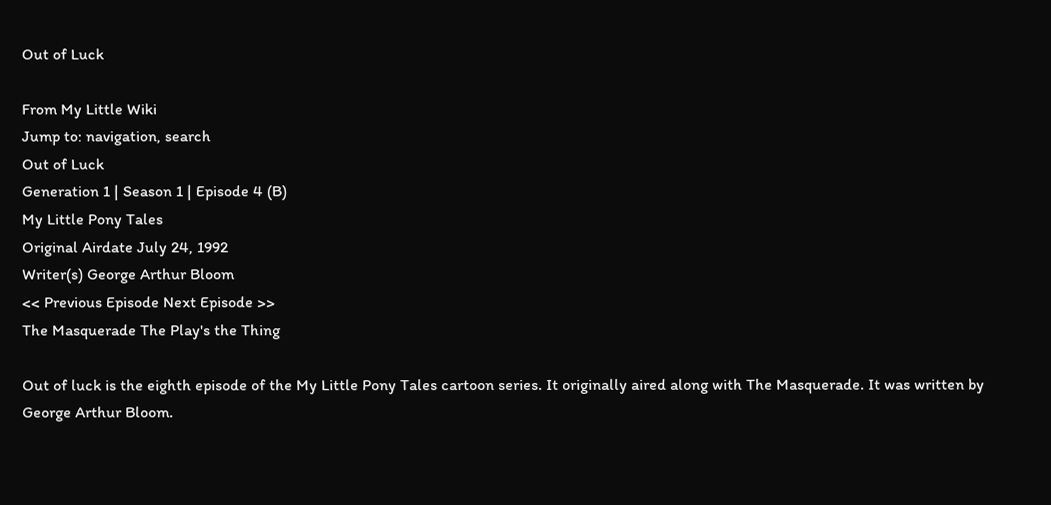Out of Luck

From My Little Wiki
Jump to: navigation, search
Out of Luck
Generation 1 | Season 1 | Episode 4 (B)
My Little Pony Tales
Original Airdate July 24, 1992
Writer(s) George Arthur Bloom
<< Previous Episode Next Episode >>
The Masquerade The Play's the Thing

Out of luck is the eighth episode of the My Little Pony Tales cartoon series. It originally aired along with The Masquerade. It was written by George Arthur Bloom.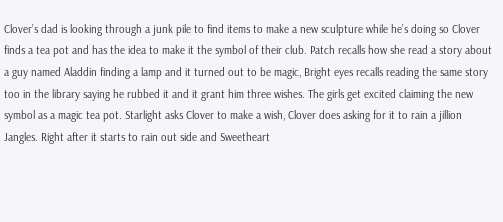Clover’s dad is looking through a junk pile to find items to make a new sculpture while he’s doing so Clover finds a tea pot and has the idea to make it the symbol of their club. Patch recalls how she read a story about a guy named Aladdin finding a lamp and it turned out to be magic, Bright eyes recalls reading the same story too in the library saying he rubbed it and it grant him three wishes. The girls get excited claiming the new symbol as a magic tea pot. Starlight asks Clover to make a wish, Clover does asking for it to rain a jillion Jangles. Right after it starts to rain out side and Sweetheart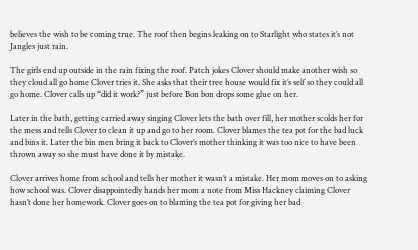believes the wish to be coming true. The roof then begins leaking on to Starlight who states it’s not Jangles just rain.

The girls end up outside in the rain fixing the roof. Patch jokes Clover should make another wish so they cloud all go home Clover tries it. She asks that their tree house would fix it’s self so they could all go home. Clover calls up “did it work?” just before Bon bon drops some glue on her.

Later in the bath, getting carried away singing Clover lets the bath over fill, her mother scolds her for the mess and tells Clover to clean it up and go to her room. Clover blames the tea pot for the bad luck and bins it. Later the bin men bring it back to Clover’s mother thinking it was too nice to have been thrown away so she must have done it by mistake.

Clover arrives home from school and tells her mother it wasn’t a mistake. Her mom moves on to asking how school was. Clover disappointedly hands her mom a note from Miss Hackney claiming Clover hasn’t done her homework. Clover goes on to blaming the tea pot for giving her bad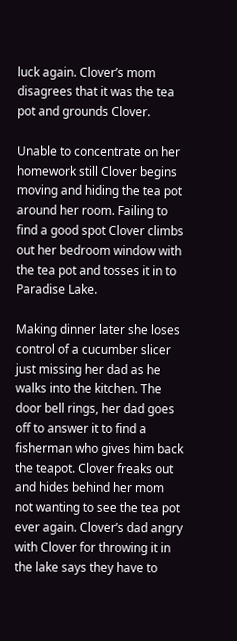luck again. Clover’s mom disagrees that it was the tea pot and grounds Clover.

Unable to concentrate on her homework still Clover begins moving and hiding the tea pot around her room. Failing to find a good spot Clover climbs out her bedroom window with the tea pot and tosses it in to Paradise Lake.

Making dinner later she loses control of a cucumber slicer just missing her dad as he walks into the kitchen. The door bell rings, her dad goes off to answer it to find a fisherman who gives him back the teapot. Clover freaks out and hides behind her mom not wanting to see the tea pot ever again. Clover’s dad angry with Clover for throwing it in the lake says they have to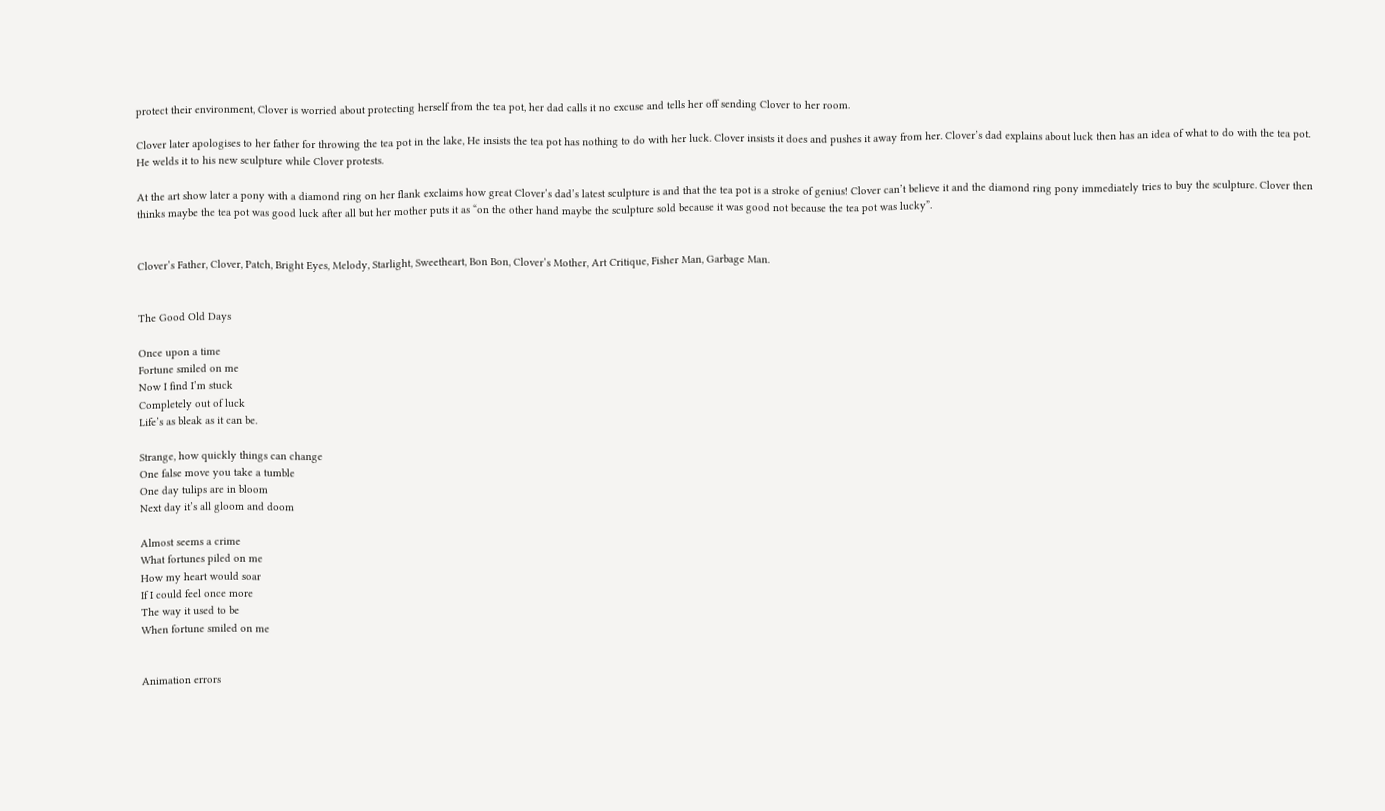protect their environment, Clover is worried about protecting herself from the tea pot, her dad calls it no excuse and tells her off sending Clover to her room.

Clover later apologises to her father for throwing the tea pot in the lake, He insists the tea pot has nothing to do with her luck. Clover insists it does and pushes it away from her. Clover’s dad explains about luck then has an idea of what to do with the tea pot. He welds it to his new sculpture while Clover protests.

At the art show later a pony with a diamond ring on her flank exclaims how great Clover’s dad’s latest sculpture is and that the tea pot is a stroke of genius! Clover can’t believe it and the diamond ring pony immediately tries to buy the sculpture. Clover then thinks maybe the tea pot was good luck after all but her mother puts it as “on the other hand maybe the sculpture sold because it was good not because the tea pot was lucky”.


Clover’s Father, Clover, Patch, Bright Eyes, Melody, Starlight, Sweetheart, Bon Bon, Clover’s Mother, Art Critique, Fisher Man, Garbage Man.


The Good Old Days

Once upon a time
Fortune smiled on me
Now I find I’m stuck
Completely out of luck
Life’s as bleak as it can be.

Strange, how quickly things can change
One false move you take a tumble
One day tulips are in bloom
Next day it’s all gloom and doom

Almost seems a crime
What fortunes piled on me
How my heart would soar
If I could feel once more
The way it used to be
When fortune smiled on me


Animation errors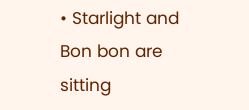• Starlight and Bon bon are sitting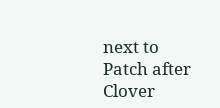next to Patch after Clover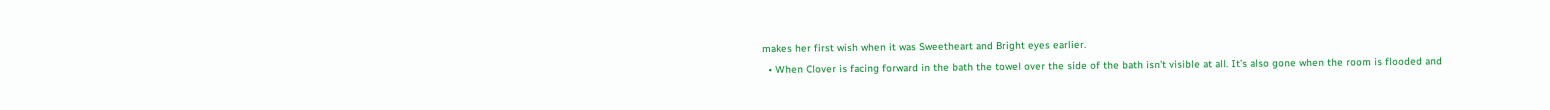makes her first wish when it was Sweetheart and Bright eyes earlier.
  • When Clover is facing forward in the bath the towel over the side of the bath isn’t visible at all. It’s also gone when the room is flooded and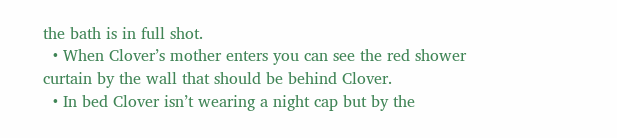the bath is in full shot.
  • When Clover’s mother enters you can see the red shower curtain by the wall that should be behind Clover.
  • In bed Clover isn’t wearing a night cap but by the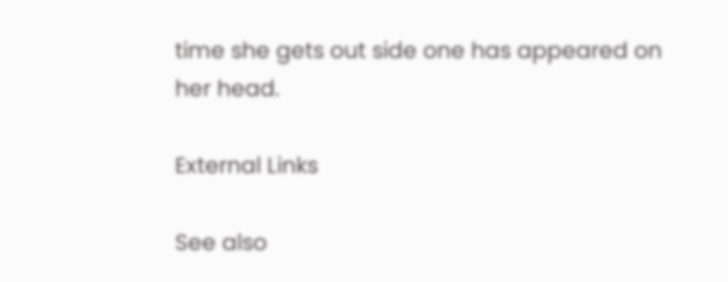time she gets out side one has appeared on her head.

External Links

See also